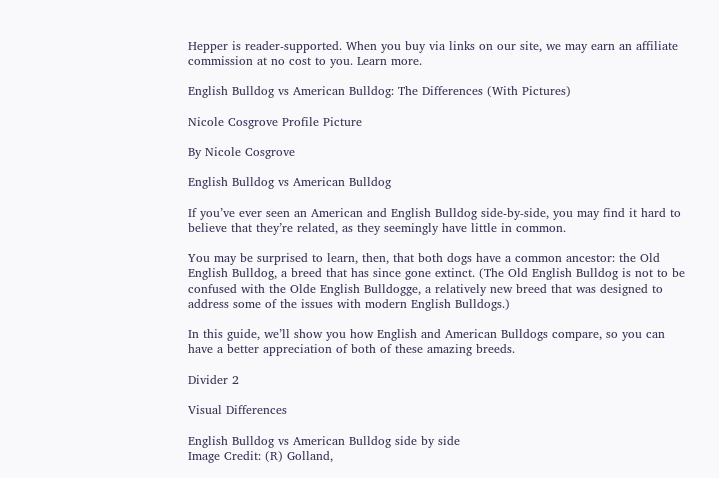Hepper is reader-supported. When you buy via links on our site, we may earn an affiliate commission at no cost to you. Learn more.

English Bulldog vs American Bulldog: The Differences (With Pictures)

Nicole Cosgrove Profile Picture

By Nicole Cosgrove

English Bulldog vs American Bulldog

If you’ve ever seen an American and English Bulldog side-by-side, you may find it hard to believe that they’re related, as they seemingly have little in common.

You may be surprised to learn, then, that both dogs have a common ancestor: the Old English Bulldog, a breed that has since gone extinct. (The Old English Bulldog is not to be confused with the Olde English Bulldogge, a relatively new breed that was designed to address some of the issues with modern English Bulldogs.)

In this guide, we’ll show you how English and American Bulldogs compare, so you can have a better appreciation of both of these amazing breeds.

Divider 2

Visual Differences

English Bulldog vs American Bulldog side by side
Image Credit: (R) Golland,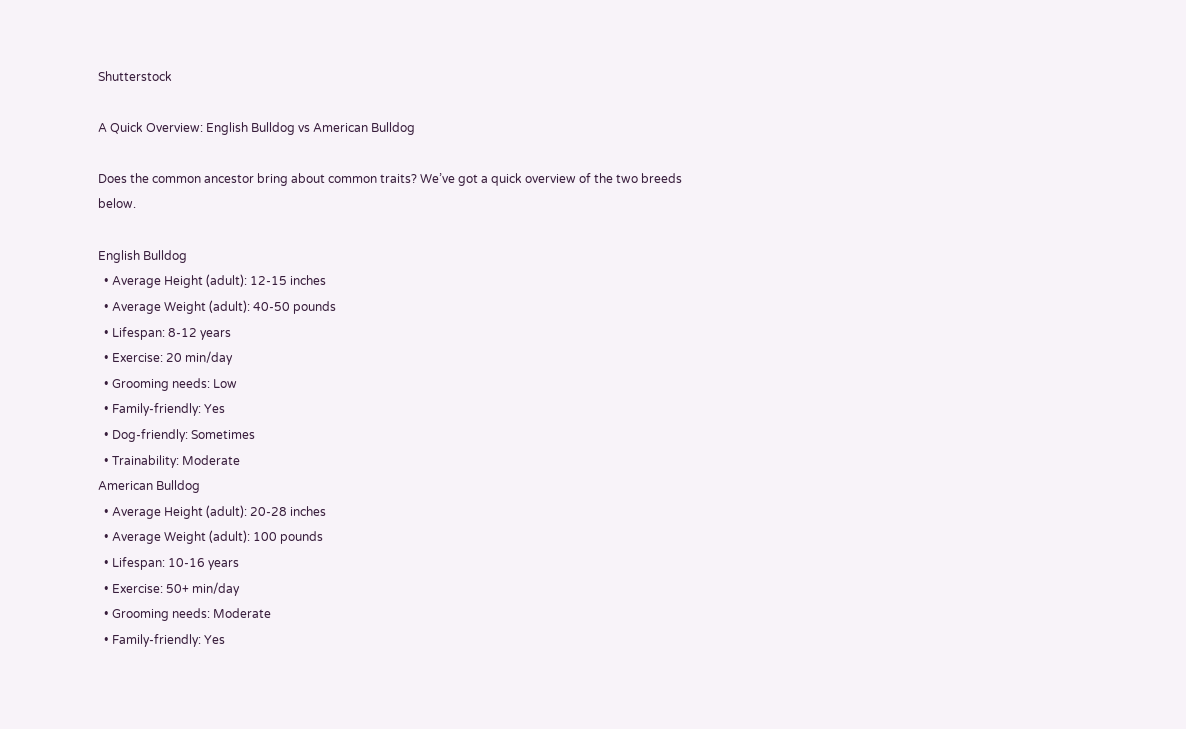Shutterstock

A Quick Overview: English Bulldog vs American Bulldog

Does the common ancestor bring about common traits? We’ve got a quick overview of the two breeds below.

English Bulldog
  • Average Height (adult): 12-15 inches
  • Average Weight (adult): 40-50 pounds
  • Lifespan: 8-12 years
  • Exercise: 20 min/day
  • Grooming needs: Low
  • Family-friendly: Yes
  • Dog-friendly: Sometimes
  • Trainability: Moderate
American Bulldog
  • Average Height (adult): 20-28 inches
  • Average Weight (adult): 100 pounds
  • Lifespan: 10-16 years
  • Exercise: 50+ min/day
  • Grooming needs: Moderate
  • Family-friendly: Yes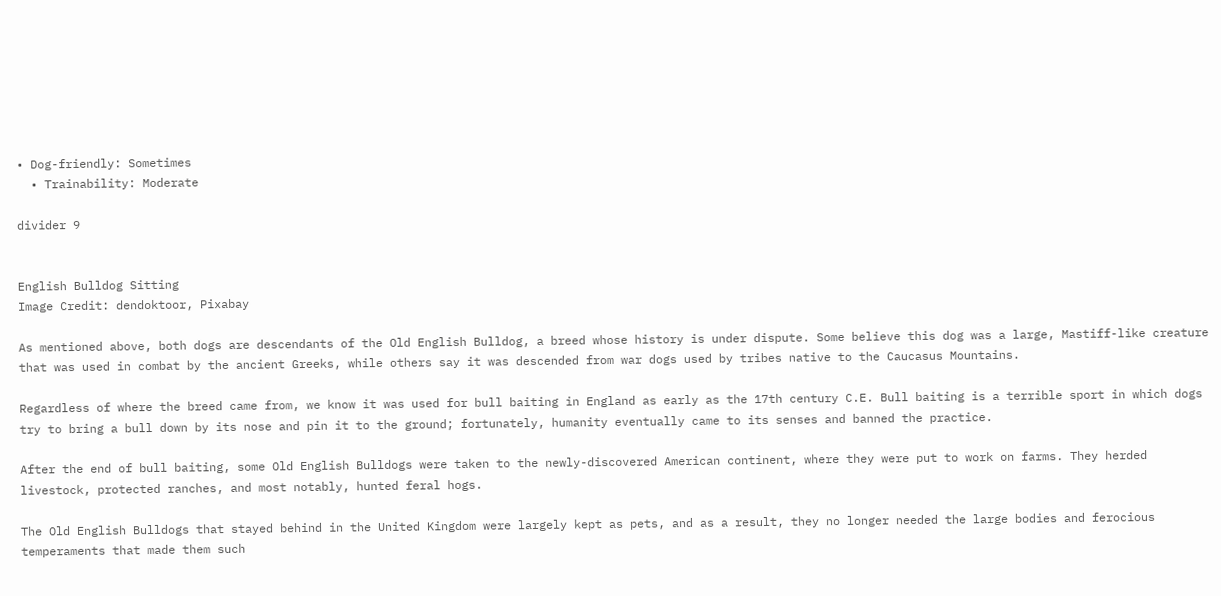• Dog-friendly: Sometimes
  • Trainability: Moderate

divider 9


English Bulldog Sitting
Image Credit: dendoktoor, Pixabay

As mentioned above, both dogs are descendants of the Old English Bulldog, a breed whose history is under dispute. Some believe this dog was a large, Mastiff-like creature that was used in combat by the ancient Greeks, while others say it was descended from war dogs used by tribes native to the Caucasus Mountains.

Regardless of where the breed came from, we know it was used for bull baiting in England as early as the 17th century C.E. Bull baiting is a terrible sport in which dogs try to bring a bull down by its nose and pin it to the ground; fortunately, humanity eventually came to its senses and banned the practice.

After the end of bull baiting, some Old English Bulldogs were taken to the newly-discovered American continent, where they were put to work on farms. They herded livestock, protected ranches, and most notably, hunted feral hogs.

The Old English Bulldogs that stayed behind in the United Kingdom were largely kept as pets, and as a result, they no longer needed the large bodies and ferocious temperaments that made them such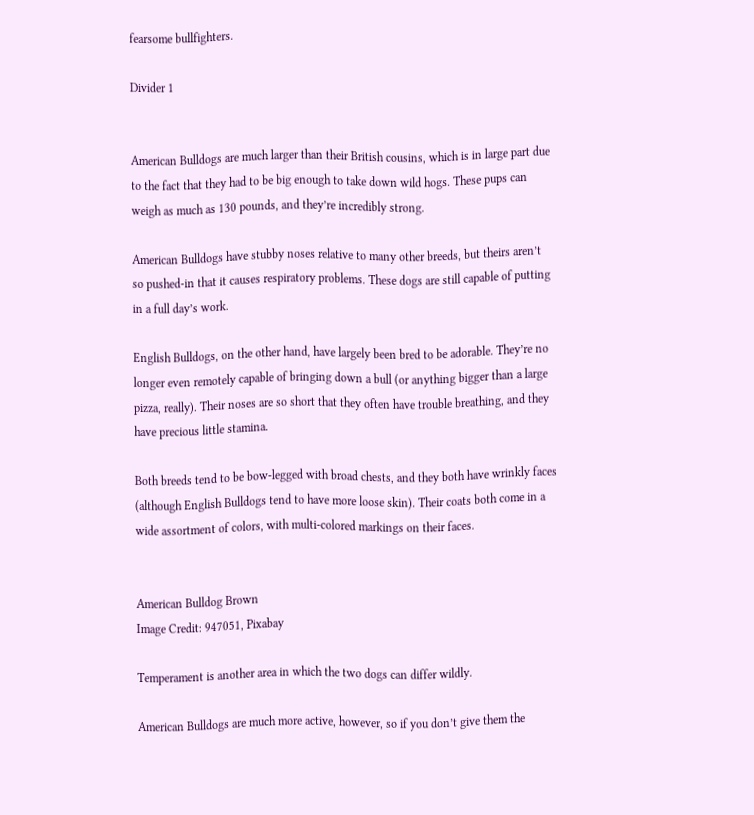fearsome bullfighters.

Divider 1


American Bulldogs are much larger than their British cousins, which is in large part due to the fact that they had to be big enough to take down wild hogs. These pups can weigh as much as 130 pounds, and they’re incredibly strong.

American Bulldogs have stubby noses relative to many other breeds, but theirs aren’t so pushed-in that it causes respiratory problems. These dogs are still capable of putting in a full day’s work.

English Bulldogs, on the other hand, have largely been bred to be adorable. They’re no longer even remotely capable of bringing down a bull (or anything bigger than a large pizza, really). Their noses are so short that they often have trouble breathing, and they have precious little stamina.

Both breeds tend to be bow-legged with broad chests, and they both have wrinkly faces (although English Bulldogs tend to have more loose skin). Their coats both come in a wide assortment of colors, with multi-colored markings on their faces.


American Bulldog Brown
Image Credit: 947051, Pixabay

Temperament is another area in which the two dogs can differ wildly.

American Bulldogs are much more active, however, so if you don’t give them the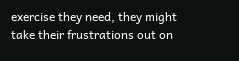exercise they need, they might take their frustrations out on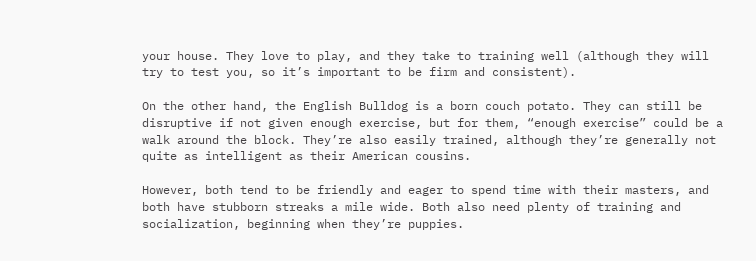your house. They love to play, and they take to training well (although they will try to test you, so it’s important to be firm and consistent).

On the other hand, the English Bulldog is a born couch potato. They can still be disruptive if not given enough exercise, but for them, “enough exercise” could be a walk around the block. They’re also easily trained, although they’re generally not quite as intelligent as their American cousins.

However, both tend to be friendly and eager to spend time with their masters, and both have stubborn streaks a mile wide. Both also need plenty of training and socialization, beginning when they’re puppies.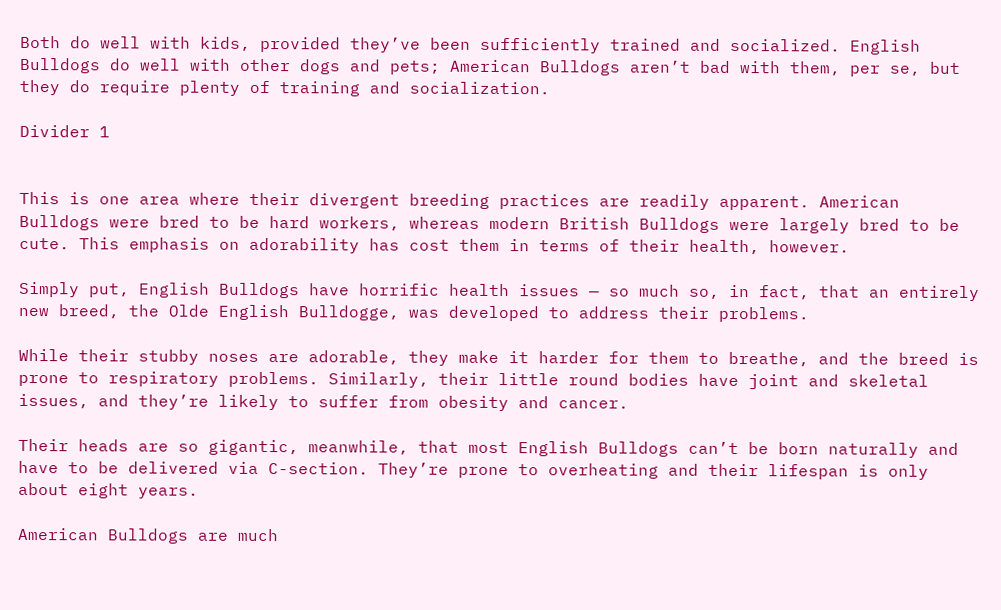Both do well with kids, provided they’ve been sufficiently trained and socialized. English Bulldogs do well with other dogs and pets; American Bulldogs aren’t bad with them, per se, but they do require plenty of training and socialization.

Divider 1


This is one area where their divergent breeding practices are readily apparent. American Bulldogs were bred to be hard workers, whereas modern British Bulldogs were largely bred to be cute. This emphasis on adorability has cost them in terms of their health, however.

Simply put, English Bulldogs have horrific health issues — so much so, in fact, that an entirely new breed, the Olde English Bulldogge, was developed to address their problems.

While their stubby noses are adorable, they make it harder for them to breathe, and the breed is prone to respiratory problems. Similarly, their little round bodies have joint and skeletal issues, and they’re likely to suffer from obesity and cancer.

Their heads are so gigantic, meanwhile, that most English Bulldogs can’t be born naturally and have to be delivered via C-section. They’re prone to overheating and their lifespan is only about eight years.

American Bulldogs are much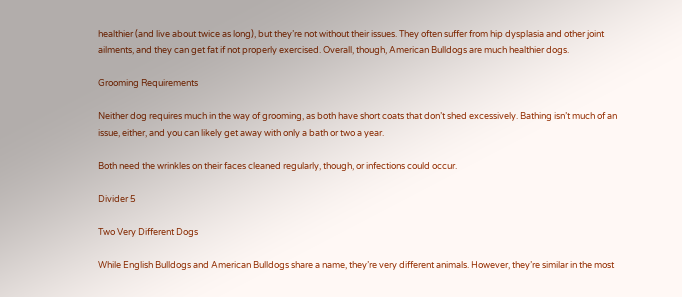healthier (and live about twice as long), but they’re not without their issues. They often suffer from hip dysplasia and other joint ailments, and they can get fat if not properly exercised. Overall, though, American Bulldogs are much healthier dogs.

Grooming Requirements

Neither dog requires much in the way of grooming, as both have short coats that don’t shed excessively. Bathing isn’t much of an issue, either, and you can likely get away with only a bath or two a year.

Both need the wrinkles on their faces cleaned regularly, though, or infections could occur.

Divider 5

Two Very Different Dogs

While English Bulldogs and American Bulldogs share a name, they’re very different animals. However, they’re similar in the most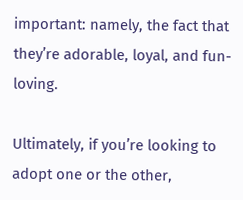important: namely, the fact that they’re adorable, loyal, and fun-loving.

Ultimately, if you’re looking to adopt one or the other,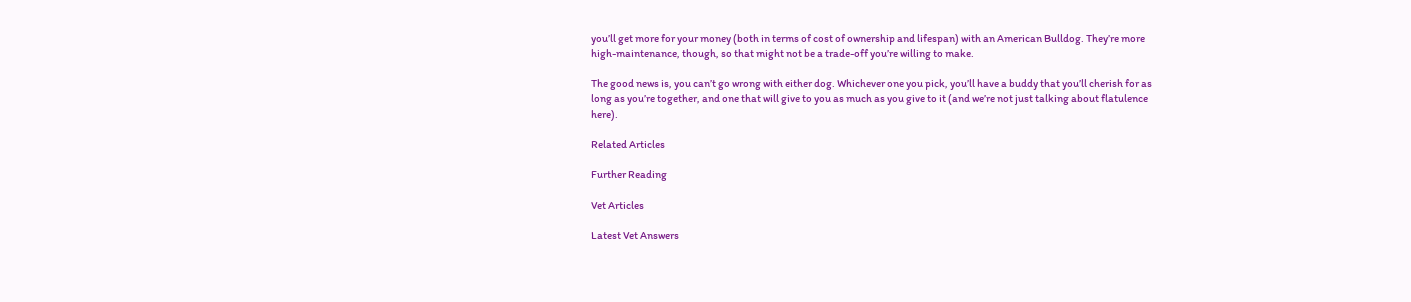you’ll get more for your money (both in terms of cost of ownership and lifespan) with an American Bulldog. They’re more high-maintenance, though, so that might not be a trade-off you’re willing to make.

The good news is, you can’t go wrong with either dog. Whichever one you pick, you’ll have a buddy that you’ll cherish for as long as you’re together, and one that will give to you as much as you give to it (and we’re not just talking about flatulence here).

Related Articles

Further Reading

Vet Articles

Latest Vet Answers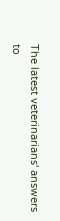The latest veterinarians' answers to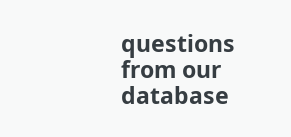questions from our database